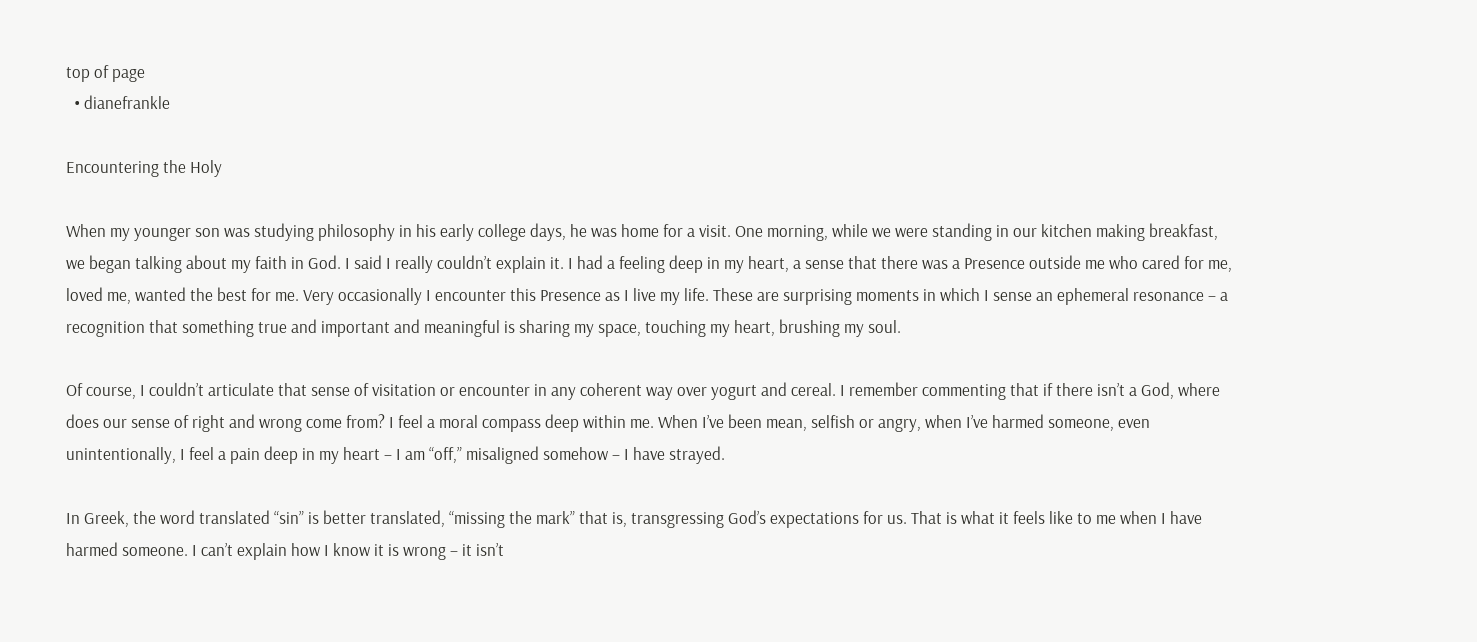top of page
  • dianefrankle

Encountering the Holy

When my younger son was studying philosophy in his early college days, he was home for a visit. One morning, while we were standing in our kitchen making breakfast, we began talking about my faith in God. I said I really couldn’t explain it. I had a feeling deep in my heart, a sense that there was a Presence outside me who cared for me, loved me, wanted the best for me. Very occasionally I encounter this Presence as I live my life. These are surprising moments in which I sense an ephemeral resonance – a recognition that something true and important and meaningful is sharing my space, touching my heart, brushing my soul.

Of course, I couldn’t articulate that sense of visitation or encounter in any coherent way over yogurt and cereal. I remember commenting that if there isn’t a God, where does our sense of right and wrong come from? I feel a moral compass deep within me. When I’ve been mean, selfish or angry, when I’ve harmed someone, even unintentionally, I feel a pain deep in my heart – I am “off,” misaligned somehow – I have strayed.

In Greek, the word translated “sin” is better translated, “missing the mark” that is, transgressing God’s expectations for us. That is what it feels like to me when I have harmed someone. I can’t explain how I know it is wrong – it isn’t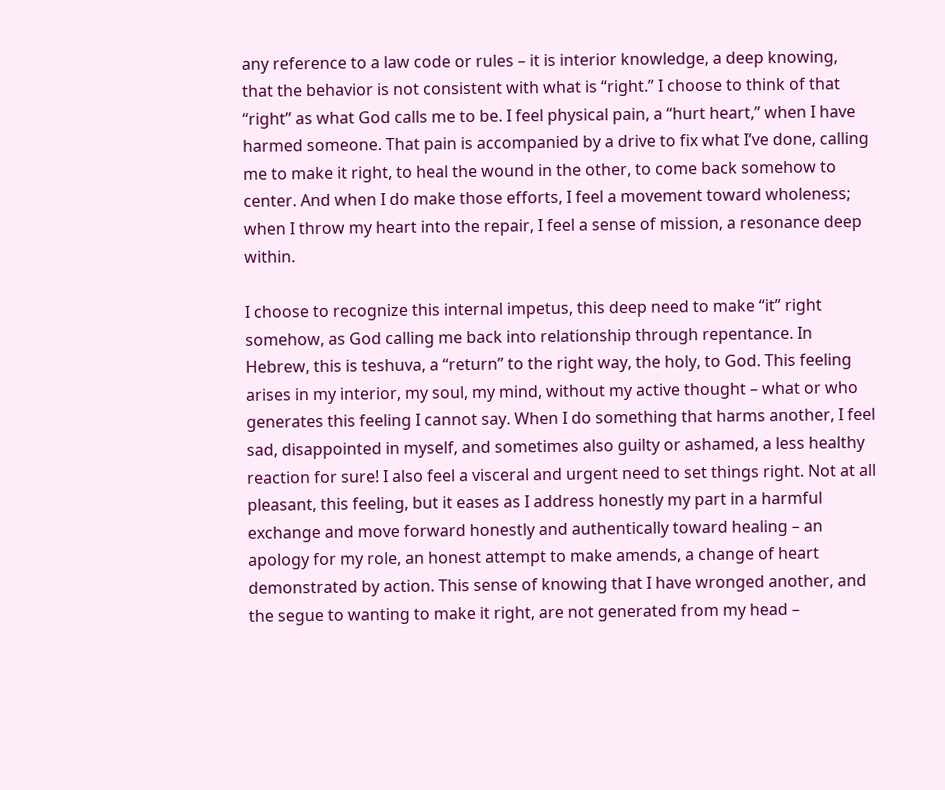any reference to a law code or rules – it is interior knowledge, a deep knowing, that the behavior is not consistent with what is “right.” I choose to think of that “right” as what God calls me to be. I feel physical pain, a “hurt heart,” when I have harmed someone. That pain is accompanied by a drive to fix what I’ve done, calling me to make it right, to heal the wound in the other, to come back somehow to center. And when I do make those efforts, I feel a movement toward wholeness; when I throw my heart into the repair, I feel a sense of mission, a resonance deep within.

I choose to recognize this internal impetus, this deep need to make “it” right somehow, as God calling me back into relationship through repentance. In Hebrew, this is teshuva, a “return” to the right way, the holy, to God. This feeling arises in my interior, my soul, my mind, without my active thought – what or who generates this feeling I cannot say. When I do something that harms another, I feel sad, disappointed in myself, and sometimes also guilty or ashamed, a less healthy reaction for sure! I also feel a visceral and urgent need to set things right. Not at all pleasant, this feeling, but it eases as I address honestly my part in a harmful exchange and move forward honestly and authentically toward healing – an apology for my role, an honest attempt to make amends, a change of heart demonstrated by action. This sense of knowing that I have wronged another, and the segue to wanting to make it right, are not generated from my head –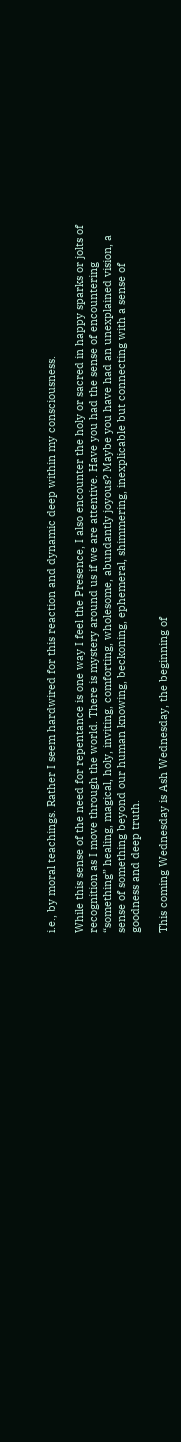i.e., by moral teachings. Rather I seem hardwired for this reaction and dynamic deep within my consciousness.

While this sense of the need for repentance is one way I feel the Presence, I also encounter the holy or sacred in happy sparks or jolts of recognition as I move through the world. There is mystery around us if we are attentive. Have you had the sense of encountering “something” healing, magical, holy, inviting, comforting, wholesome, abundantly joyous? Maybe you have had an unexplained vision, a sense of something beyond our human knowing, beckoning, ephemeral, shimmering, inexplicable but connecting with a sense of goodness and deep truth.

This coming Wednesday is Ash Wednesday, the beginning of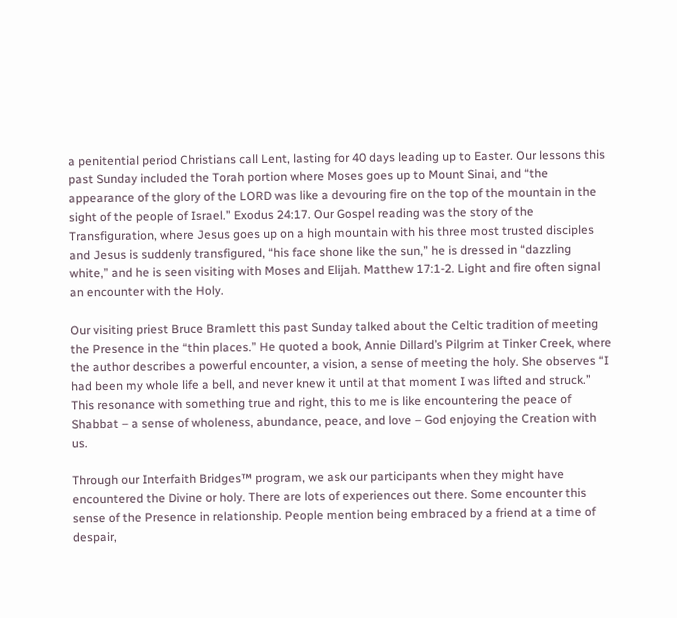a penitential period Christians call Lent, lasting for 40 days leading up to Easter. Our lessons this past Sunday included the Torah portion where Moses goes up to Mount Sinai, and “the appearance of the glory of the LORD was like a devouring fire on the top of the mountain in the sight of the people of Israel.” Exodus 24:17. Our Gospel reading was the story of the Transfiguration, where Jesus goes up on a high mountain with his three most trusted disciples and Jesus is suddenly transfigured, “his face shone like the sun,” he is dressed in “dazzling white,” and he is seen visiting with Moses and Elijah. Matthew 17:1-2. Light and fire often signal an encounter with the Holy.

Our visiting priest Bruce Bramlett this past Sunday talked about the Celtic tradition of meeting the Presence in the “thin places.” He quoted a book, Annie Dillard’s Pilgrim at Tinker Creek, where the author describes a powerful encounter, a vision, a sense of meeting the holy. She observes “I had been my whole life a bell, and never knew it until at that moment I was lifted and struck.” This resonance with something true and right, this to me is like encountering the peace of Shabbat – a sense of wholeness, abundance, peace, and love – God enjoying the Creation with us.

Through our Interfaith Bridges™ program, we ask our participants when they might have encountered the Divine or holy. There are lots of experiences out there. Some encounter this sense of the Presence in relationship. People mention being embraced by a friend at a time of despair,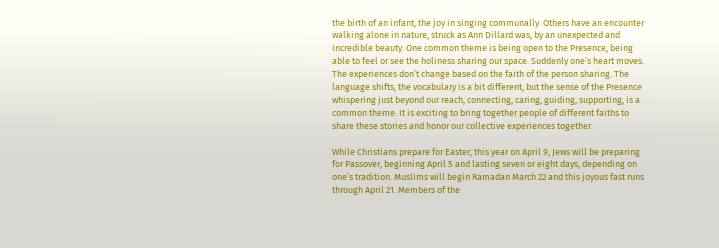the birth of an infant, the joy in singing communally. Others have an encounter walking alone in nature, struck as Ann Dillard was, by an unexpected and incredible beauty. One common theme is being open to the Presence, being able to feel or see the holiness sharing our space. Suddenly one’s heart moves. The experiences don’t change based on the faith of the person sharing. The language shifts, the vocabulary is a bit different, but the sense of the Presence whispering just beyond our reach, connecting, caring, guiding, supporting, is a common theme. It is exciting to bring together people of different faiths to share these stories and honor our collective experiences together.

While Christians prepare for Easter, this year on April 9, Jews will be preparing for Passover, beginning April 5 and lasting seven or eight days, depending on one’s tradition. Muslims will begin Ramadan March 22 and this joyous fast runs through April 21. Members of the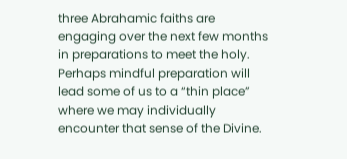three Abrahamic faiths are engaging over the next few months in preparations to meet the holy. Perhaps mindful preparation will lead some of us to a “thin place” where we may individually encounter that sense of the Divine.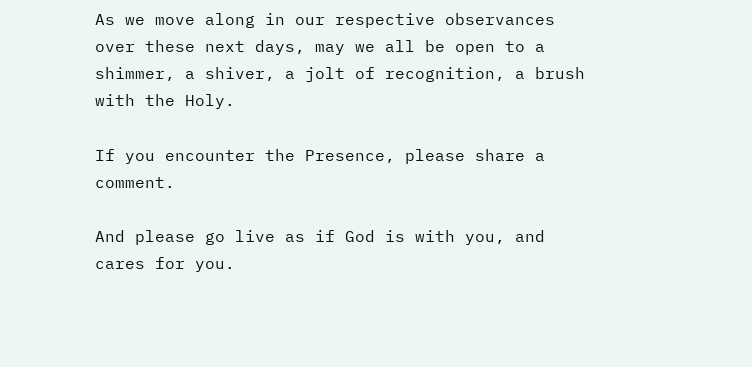As we move along in our respective observances over these next days, may we all be open to a shimmer, a shiver, a jolt of recognition, a brush with the Holy.

If you encounter the Presence, please share a comment.

And please go live as if God is with you, and cares for you.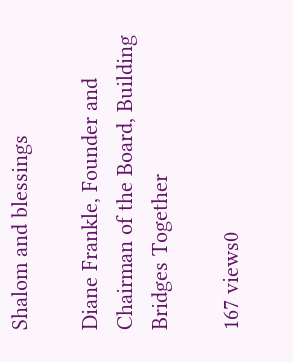Shalom and blessings

Diane Frankle, Founder and Chairman of the Board, Building Bridges Together

167 views0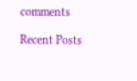comments

Recent Posts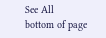See All
bottom of page